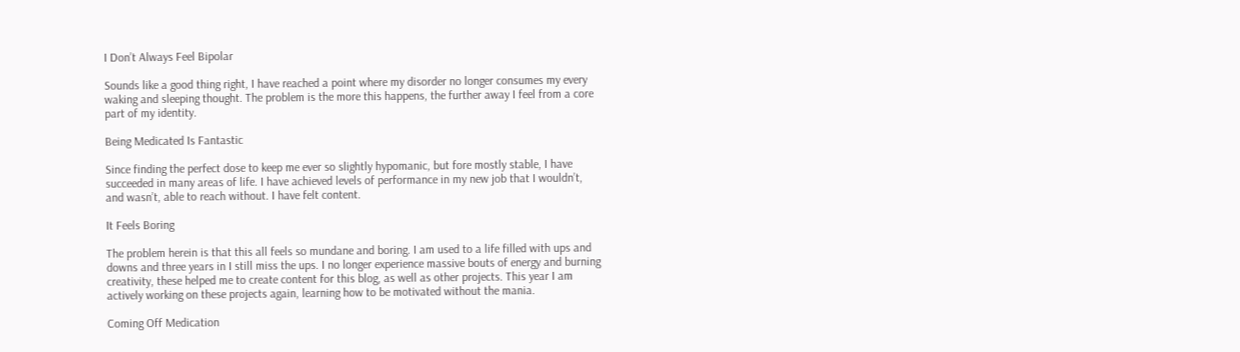I Don’t Always Feel Bipolar

Sounds like a good thing right, I have reached a point where my disorder no longer consumes my every waking and sleeping thought. The problem is the more this happens, the further away I feel from a core part of my identity.

Being Medicated Is Fantastic

Since finding the perfect dose to keep me ever so slightly hypomanic, but fore mostly stable, I have succeeded in many areas of life. I have achieved levels of performance in my new job that I wouldn’t, and wasn’t, able to reach without. I have felt content.

It Feels Boring

The problem herein is that this all feels so mundane and boring. I am used to a life filled with ups and downs and three years in I still miss the ups. I no longer experience massive bouts of energy and burning creativity, these helped me to create content for this blog, as well as other projects. This year I am actively working on these projects again, learning how to be motivated without the mania.

Coming Off Medication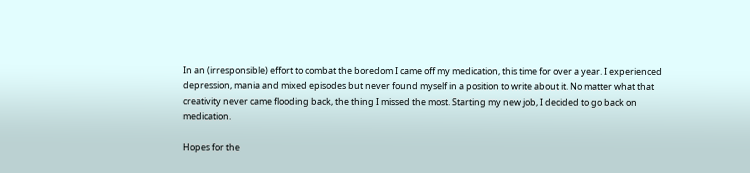In an (irresponsible) effort to combat the boredom I came off my medication, this time for over a year. I experienced depression, mania and mixed episodes but never found myself in a position to write about it. No matter what that creativity never came flooding back, the thing I missed the most. Starting my new job, I decided to go back on medication.

Hopes for the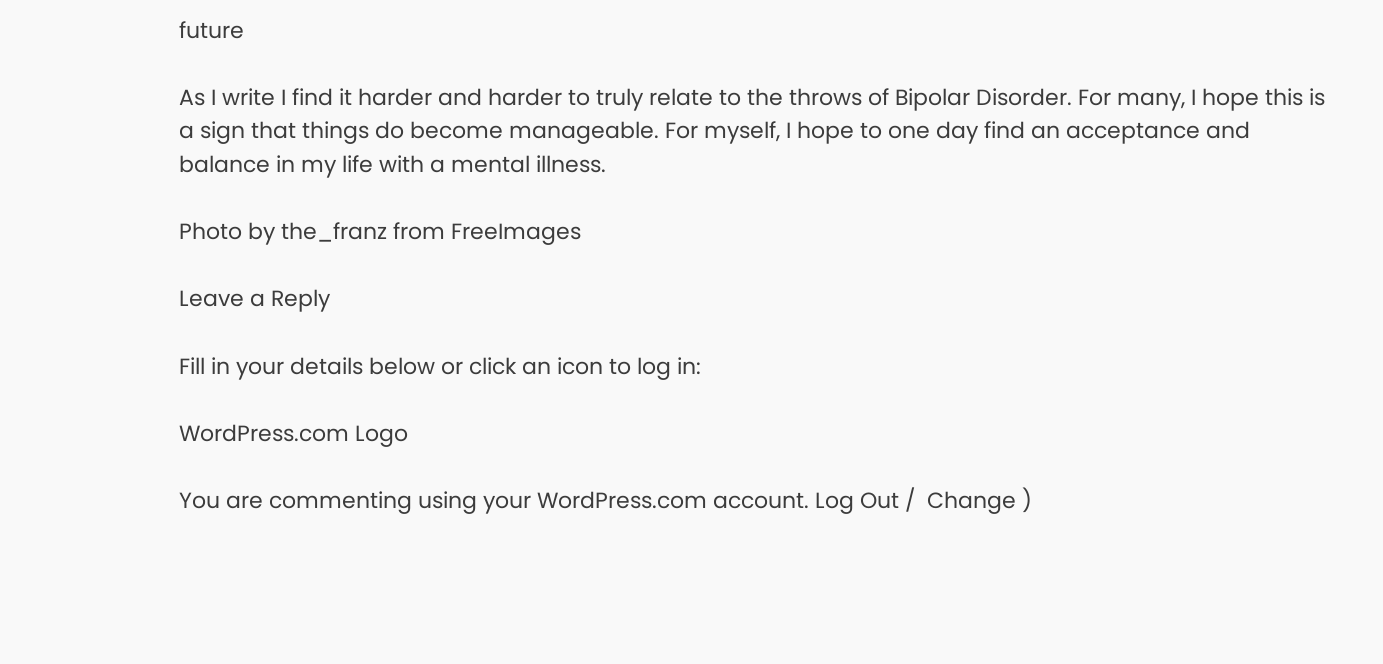future

As I write I find it harder and harder to truly relate to the throws of Bipolar Disorder. For many, I hope this is a sign that things do become manageable. For myself, I hope to one day find an acceptance and balance in my life with a mental illness.

Photo by the_franz from FreeImages

Leave a Reply

Fill in your details below or click an icon to log in:

WordPress.com Logo

You are commenting using your WordPress.com account. Log Out /  Change )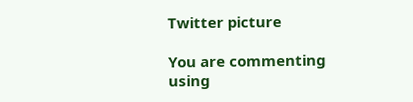Twitter picture

You are commenting using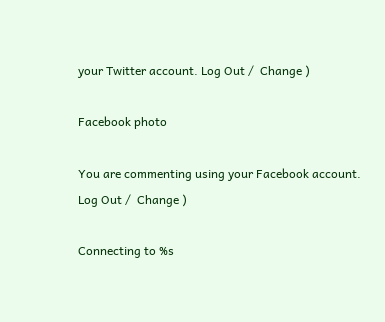your Twitter account. Log Out /  Change )

Facebook photo

You are commenting using your Facebook account. Log Out /  Change )

Connecting to %s